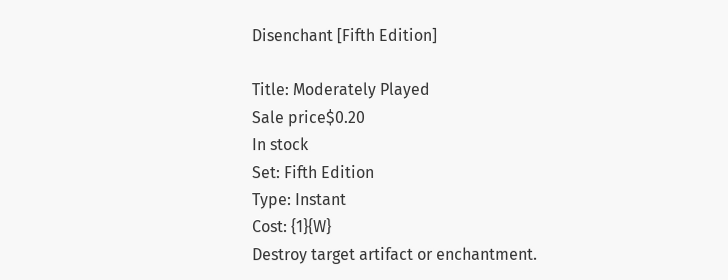Disenchant [Fifth Edition]

Title: Moderately Played
Sale price$0.20
In stock
Set: Fifth Edition
Type: Instant
Cost: {1}{W}
Destroy target artifact or enchantment.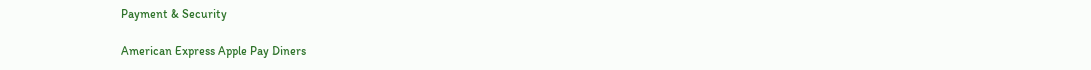Payment & Security

American Express Apple Pay Diners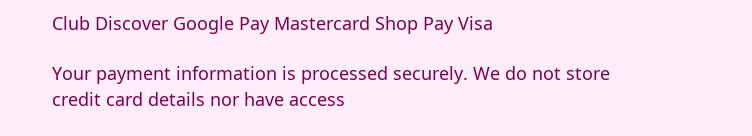Club Discover Google Pay Mastercard Shop Pay Visa

Your payment information is processed securely. We do not store credit card details nor have access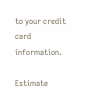to your credit card information.

Estimate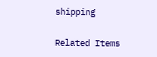shipping

Related Items